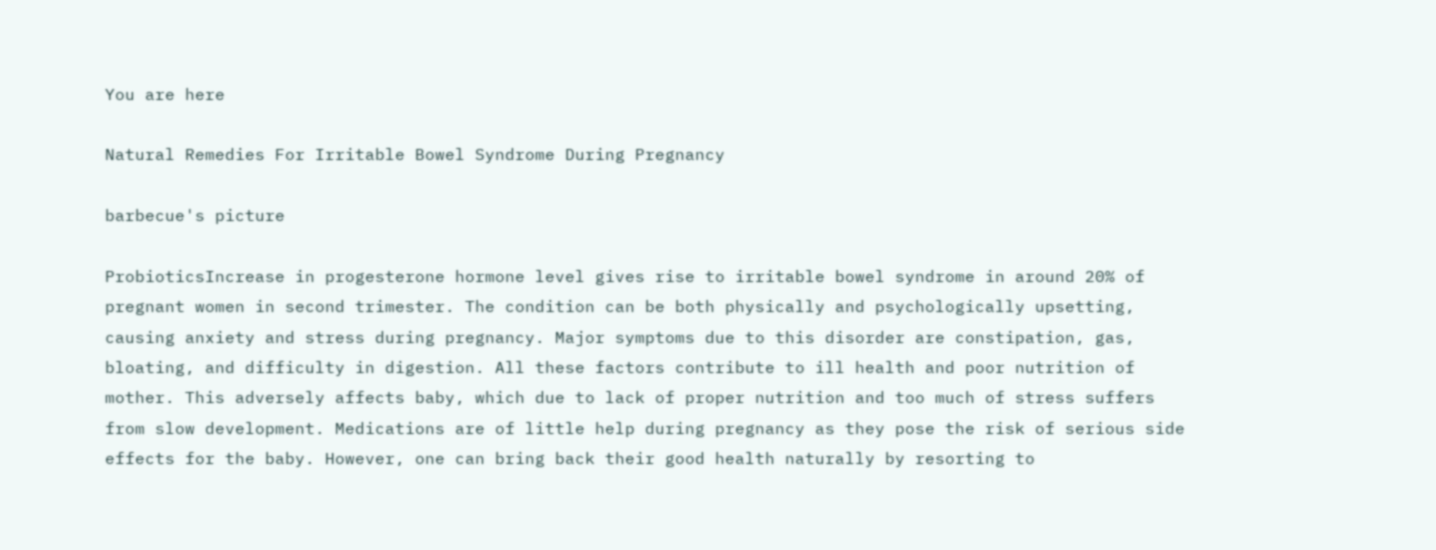You are here

Natural Remedies For Irritable Bowel Syndrome During Pregnancy

barbecue's picture

ProbioticsIncrease in progesterone hormone level gives rise to irritable bowel syndrome in around 20% of pregnant women in second trimester. The condition can be both physically and psychologically upsetting, causing anxiety and stress during pregnancy. Major symptoms due to this disorder are constipation, gas, bloating, and difficulty in digestion. All these factors contribute to ill health and poor nutrition of mother. This adversely affects baby, which due to lack of proper nutrition and too much of stress suffers from slow development. Medications are of little help during pregnancy as they pose the risk of serious side effects for the baby. However, one can bring back their good health naturally by resorting to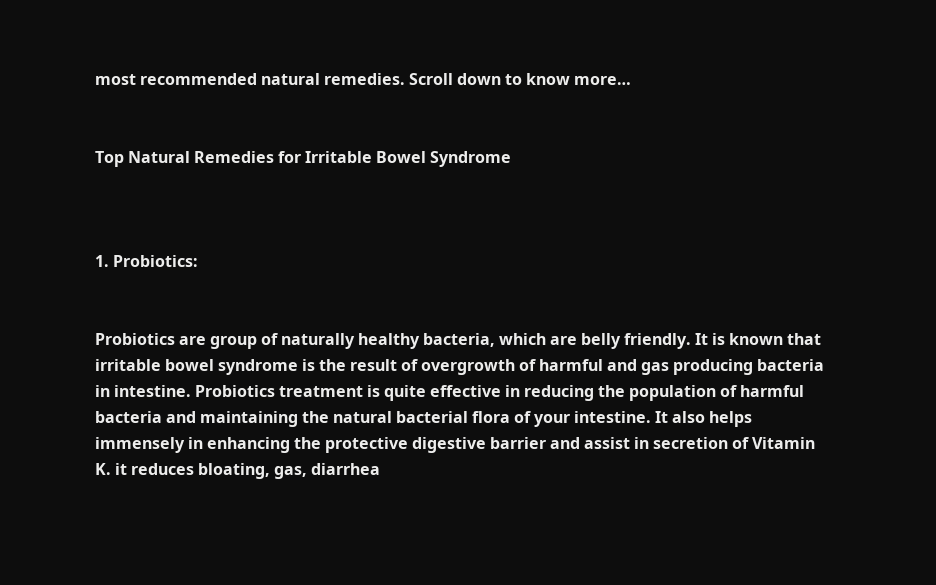most recommended natural remedies. Scroll down to know more…


Top Natural Remedies for Irritable Bowel Syndrome



1. Probiotics:


Probiotics are group of naturally healthy bacteria, which are belly friendly. It is known that irritable bowel syndrome is the result of overgrowth of harmful and gas producing bacteria in intestine. Probiotics treatment is quite effective in reducing the population of harmful bacteria and maintaining the natural bacterial flora of your intestine. It also helps immensely in enhancing the protective digestive barrier and assist in secretion of Vitamin K. it reduces bloating, gas, diarrhea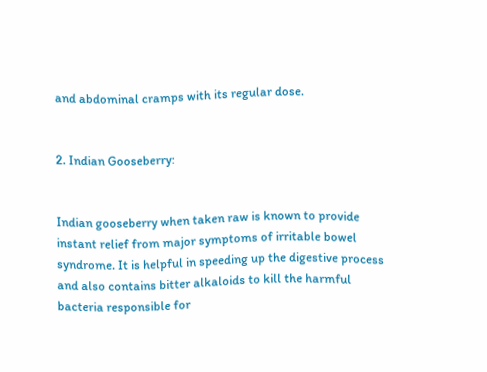and abdominal cramps with its regular dose.


2. Indian Gooseberry:


Indian gooseberry when taken raw is known to provide instant relief from major symptoms of irritable bowel syndrome. It is helpful in speeding up the digestive process and also contains bitter alkaloids to kill the harmful bacteria responsible for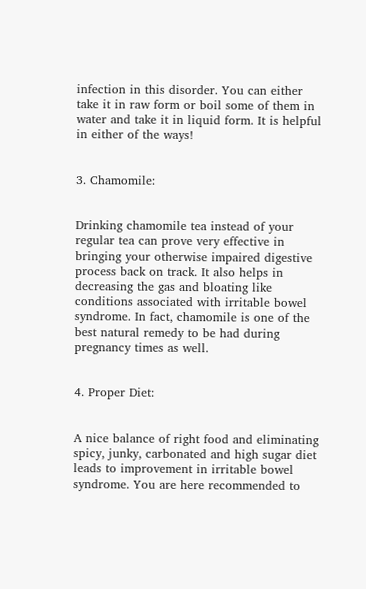infection in this disorder. You can either take it in raw form or boil some of them in water and take it in liquid form. It is helpful in either of the ways!


3. Chamomile:


Drinking chamomile tea instead of your regular tea can prove very effective in bringing your otherwise impaired digestive process back on track. It also helps in decreasing the gas and bloating like conditions associated with irritable bowel syndrome. In fact, chamomile is one of the best natural remedy to be had during pregnancy times as well.


4. Proper Diet:


A nice balance of right food and eliminating spicy, junky, carbonated and high sugar diet leads to improvement in irritable bowel syndrome. You are here recommended to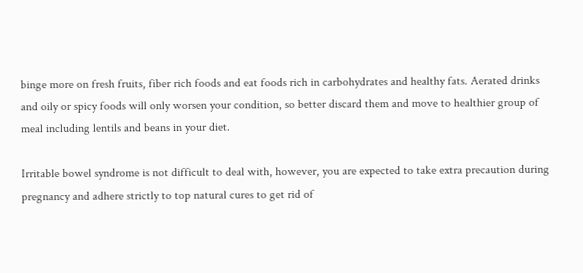binge more on fresh fruits, fiber rich foods and eat foods rich in carbohydrates and healthy fats. Aerated drinks and oily or spicy foods will only worsen your condition, so better discard them and move to healthier group of meal including lentils and beans in your diet.

Irritable bowel syndrome is not difficult to deal with, however, you are expected to take extra precaution during pregnancy and adhere strictly to top natural cures to get rid of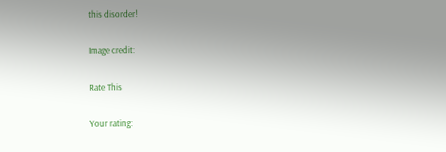this disorder!

Image credit:

Rate This

Your rating: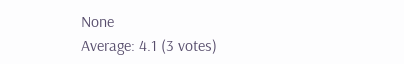None
Average: 4.1 (3 votes)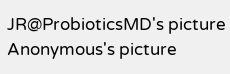JR@ProbioticsMD's picture
Anonymous's picture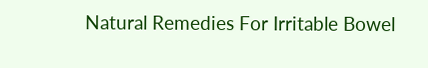Natural Remedies For Irritable Bowel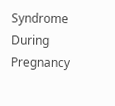Syndrome During Pregnancy